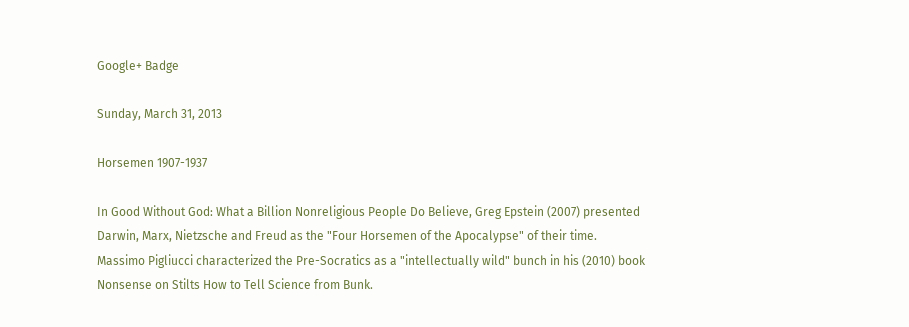Google+ Badge

Sunday, March 31, 2013

Horsemen 1907-1937

In Good Without God: What a Billion Nonreligious People Do Believe, Greg Epstein (2007) presented Darwin, Marx, Nietzsche and Freud as the "Four Horsemen of the Apocalypse" of their time.  Massimo Pigliucci characterized the Pre-Socratics as a "intellectually wild" bunch in his (2010) book Nonsense on Stilts How to Tell Science from Bunk.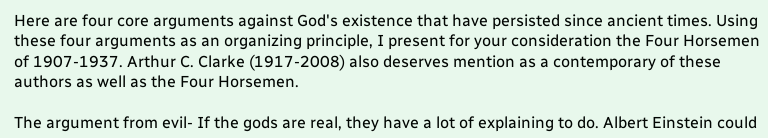Here are four core arguments against God's existence that have persisted since ancient times. Using these four arguments as an organizing principle, I present for your consideration the Four Horsemen of 1907-1937. Arthur C. Clarke (1917-2008) also deserves mention as a contemporary of these authors as well as the Four Horsemen.

The argument from evil- If the gods are real, they have a lot of explaining to do. Albert Einstein could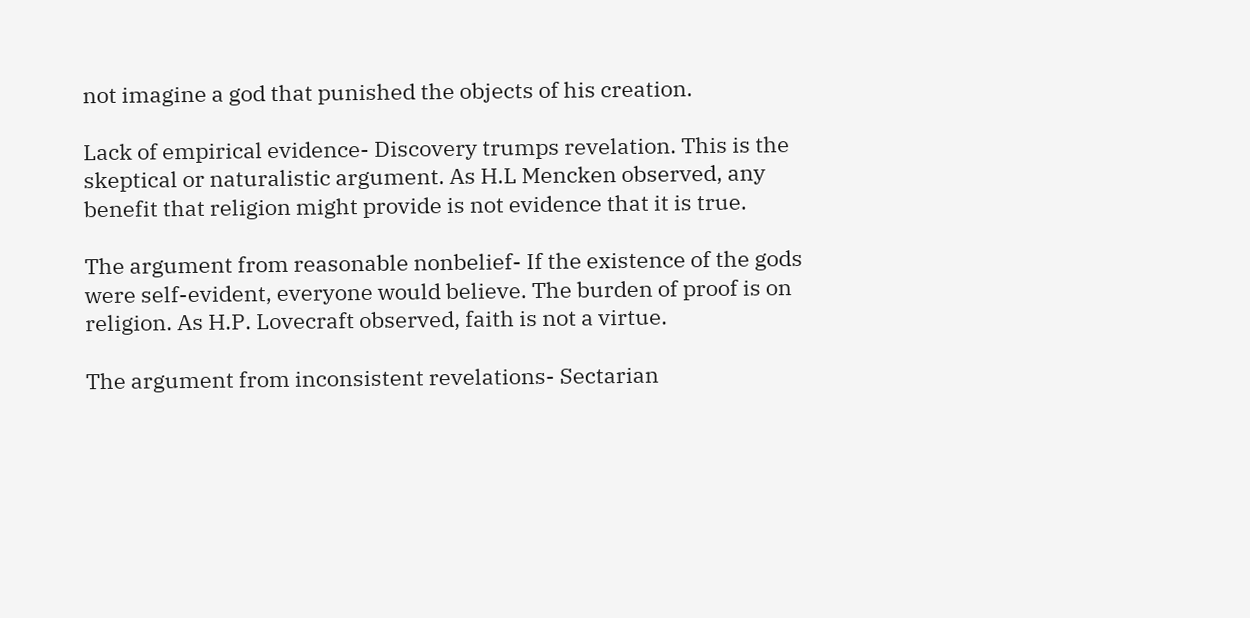not imagine a god that punished the objects of his creation.

Lack of empirical evidence- Discovery trumps revelation. This is the skeptical or naturalistic argument. As H.L Mencken observed, any benefit that religion might provide is not evidence that it is true.

The argument from reasonable nonbelief- If the existence of the gods were self-evident, everyone would believe. The burden of proof is on religion. As H.P. Lovecraft observed, faith is not a virtue.

The argument from inconsistent revelations- Sectarian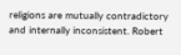religions are mutually contradictory and internally inconsistent. Robert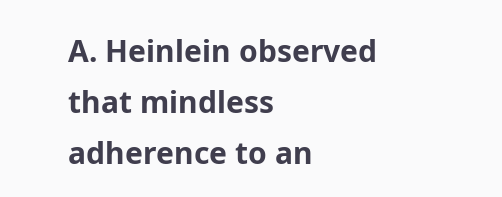A. Heinlein observed that mindless adherence to an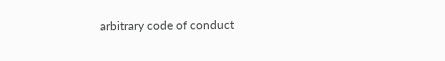arbitrary code of conduct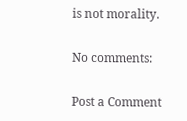is not morality.

No comments:

Post a Comment